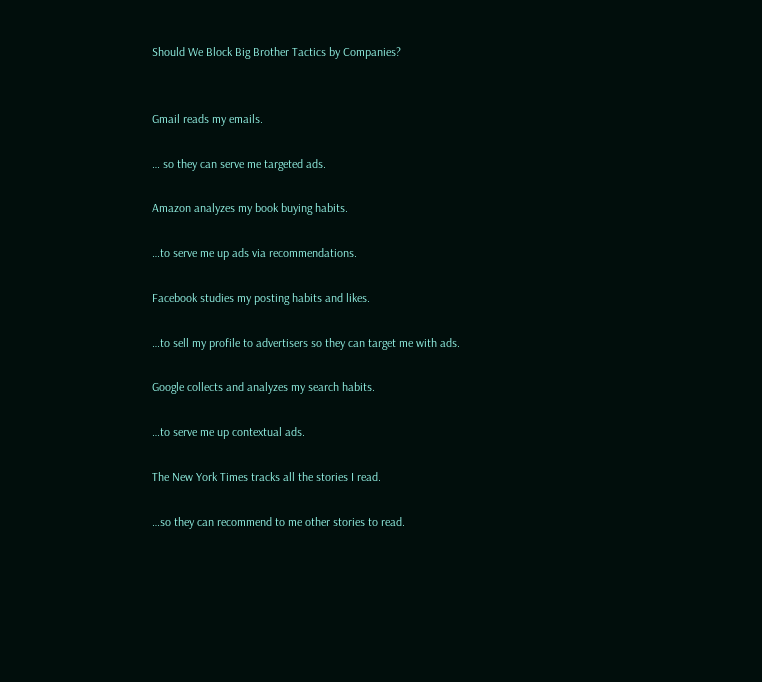Should We Block Big Brother Tactics by Companies?


Gmail reads my emails.

… so they can serve me targeted ads.

Amazon analyzes my book buying habits.

…to serve me up ads via recommendations.

Facebook studies my posting habits and likes.

…to sell my profile to advertisers so they can target me with ads.

Google collects and analyzes my search habits.

…to serve me up contextual ads.

The New York Times tracks all the stories I read.

…so they can recommend to me other stories to read.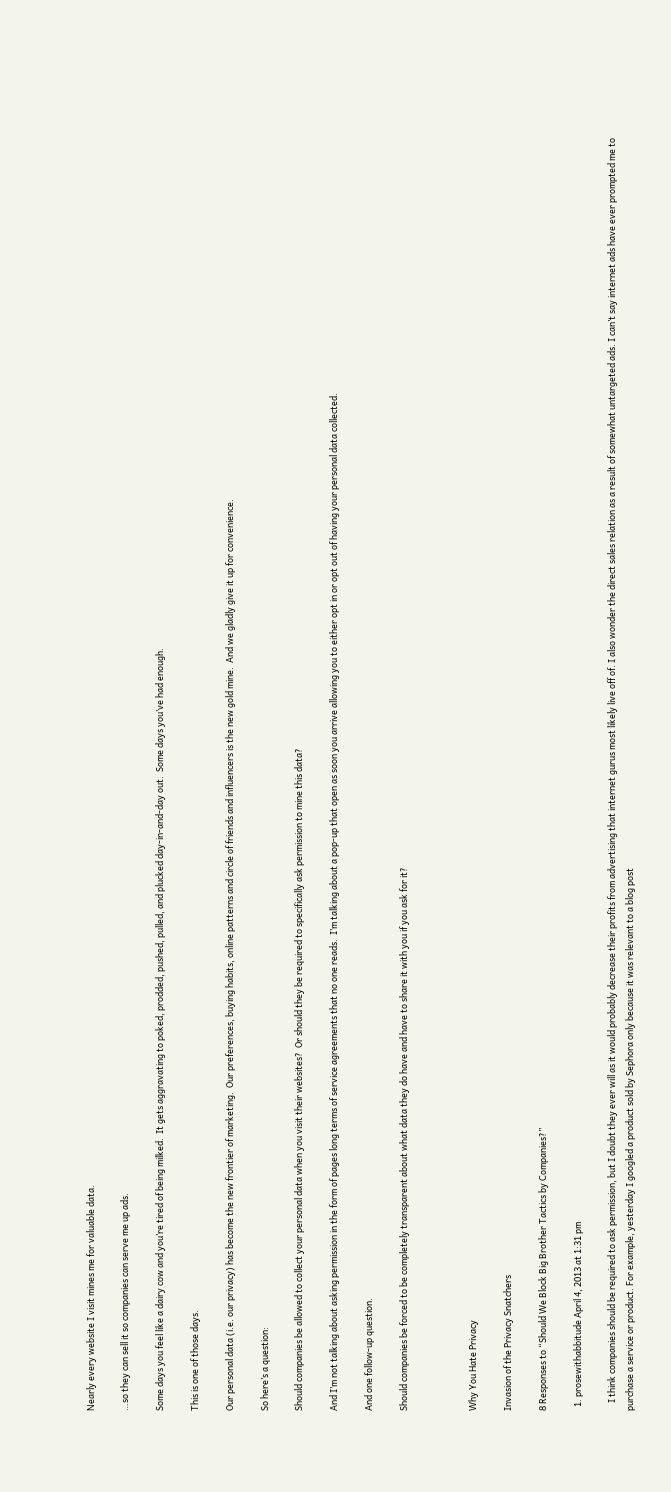Nearly every website I visit mines me for valuable data.

…so they can sell it so companies can serve me up ads.

Some days you feel like a dairy cow and you’re tired of being milked.  It gets aggravating to poked, prodded, pushed, pulled, and plucked day-in-and-day out.  Some days you’ve had enough.

This is one of those days.

Our personal data (i.e. our privacy) has become the new frontier of marketing.  Our preferences, buying habits, online patterns and circle of friends and influencers is the new gold mine.  And we gladly give it up for convenience.

So here’s a question:

Should companies be allowed to collect your personal data when you visit their websites?  Or should they be required to specifically ask permission to mine this data?

And I’m not talking about asking permission in the form of pages long terms of service agreements that no one reads.  I’m talking about a pop-up that open as soon you arrive allowing you to either opt in or opt out of having your personal data collected.

And one follow-up question.

Should companies be forced to be completely transparent about what data they do have and have to share it with you if you ask for it?



Why You Hate Privacy

Invasion of the Privacy Snatchers

8 Responses to “Should We Block Big Brother Tactics by Companies?”

  1. prosewithabbitude April 4, 2013 at 1:31 pm

    I think companies should be required to ask permission, but I doubt they ever will as it would probably decrease their profits from advertising that internet gurus most likely live off of. I also wonder the direct sales relation as a result of somewhat untargeted ads. I can’t say internet ads have ever prompted me to purchase a service or product. For example, yesterday I googled a product sold by Sephora only because it was relevant to a blog post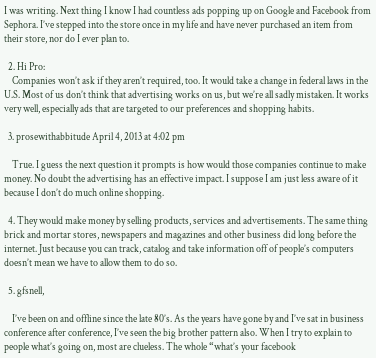I was writing. Next thing I know I had countless ads popping up on Google and Facebook from Sephora. I’ve stepped into the store once in my life and have never purchased an item from their store, nor do I ever plan to.

  2. Hi Pro:
    Companies won’t ask if they aren’t required, too. It would take a change in federal laws in the U.S. Most of us don’t think that advertising works on us, but we’re all sadly mistaken. It works very well, especially ads that are targeted to our preferences and shopping habits.

  3. prosewithabbitude April 4, 2013 at 4:02 pm

    True. I guess the next question it prompts is how would those companies continue to make money. No doubt the advertising has an effective impact. I suppose I am just less aware of it because I don’t do much online shopping.

  4. They would make money by selling products, services and advertisements. The same thing brick and mortar stores, newspapers and magazines and other business did long before the internet. Just because you can track, catalog and take information off of people’s computers doesn’t mean we have to allow them to do so.

  5. gfsnell,

    I’ve been on and offline since the late 80’s. As the years have gone by and I’ve sat in business conference after conference, I’ve seen the big brother pattern also. When I try to explain to people what’s going on, most are clueless. The whole “what’s your facebook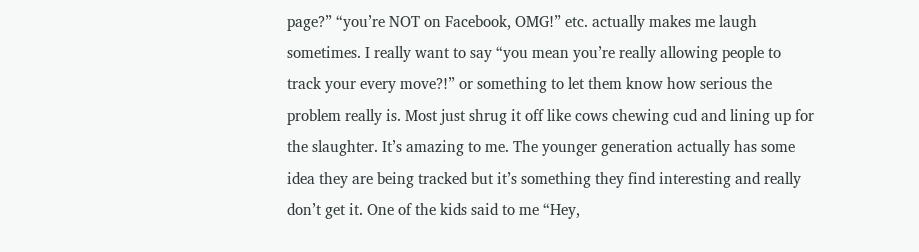page?” “you’re NOT on Facebook, OMG!” etc. actually makes me laugh sometimes. I really want to say “you mean you’re really allowing people to track your every move?!” or something to let them know how serious the problem really is. Most just shrug it off like cows chewing cud and lining up for the slaughter. It’s amazing to me. The younger generation actually has some idea they are being tracked but it’s something they find interesting and really don’t get it. One of the kids said to me “Hey,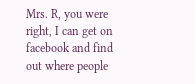Mrs. R, you were right, I can get on facebook and find out where people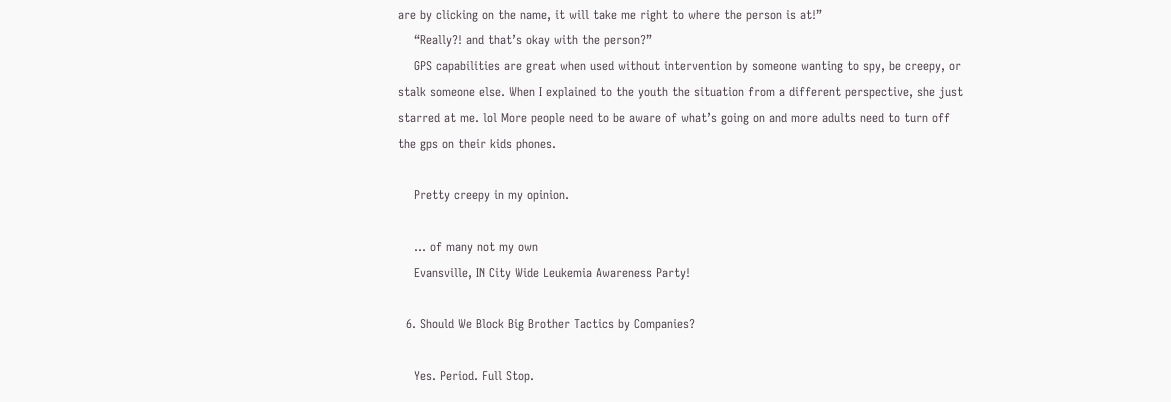are by clicking on the name, it will take me right to where the person is at!”
    “Really?! and that’s okay with the person?”
    GPS capabilities are great when used without intervention by someone wanting to spy, be creepy, or stalk someone else. When I explained to the youth the situation from a different perspective, she just starred at me. lol More people need to be aware of what’s going on and more adults need to turn off the gps on their kids phones.

    Pretty creepy in my opinion.

    … of many not my own
    Evansville, IN City Wide Leukemia Awareness Party!

  6. Should We Block Big Brother Tactics by Companies?

    Yes. Period. Full Stop.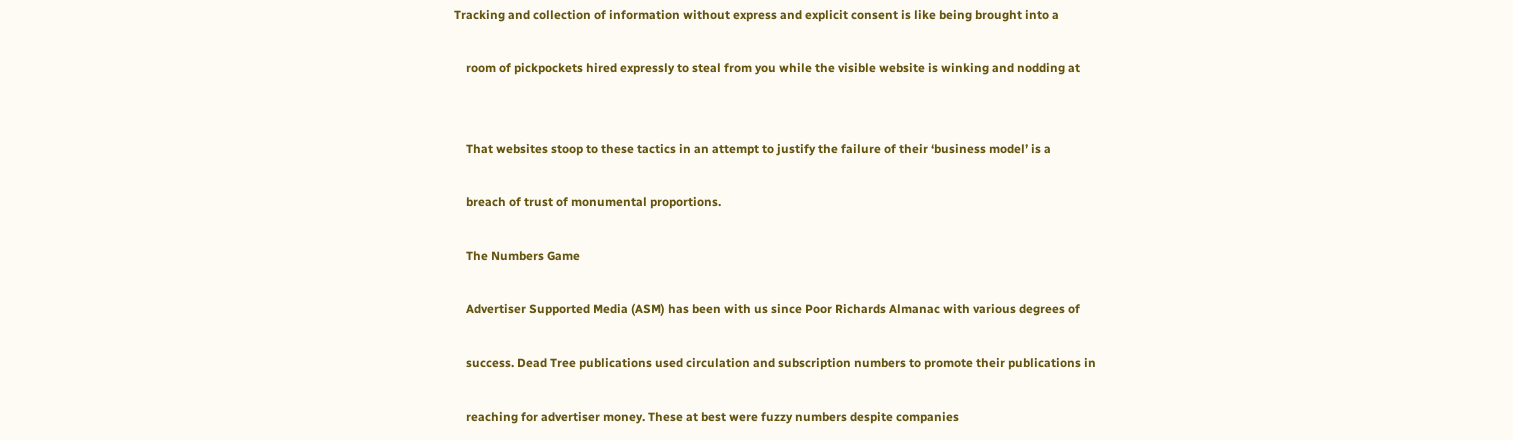Tracking and collection of information without express and explicit consent is like being brought into a

    room of pickpockets hired expressly to steal from you while the visible website is winking and nodding at


    That websites stoop to these tactics in an attempt to justify the failure of their ‘business model’ is a

    breach of trust of monumental proportions.

    The Numbers Game

    Advertiser Supported Media (ASM) has been with us since Poor Richards Almanac with various degrees of

    success. Dead Tree publications used circulation and subscription numbers to promote their publications in

    reaching for advertiser money. These at best were fuzzy numbers despite companies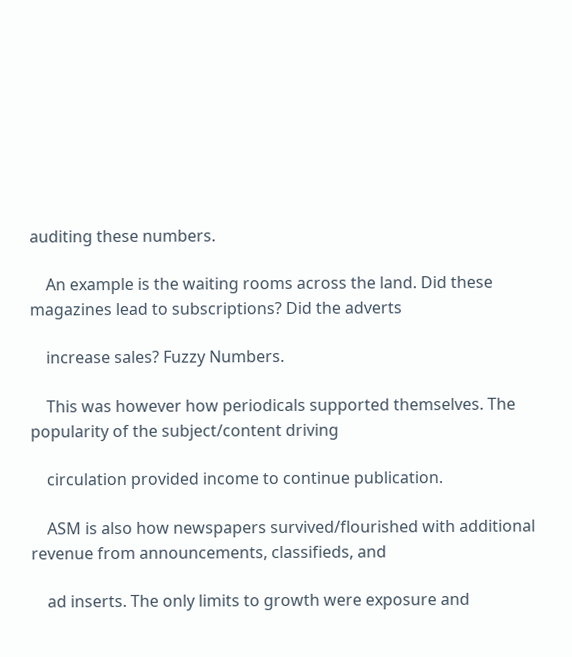auditing these numbers.

    An example is the waiting rooms across the land. Did these magazines lead to subscriptions? Did the adverts

    increase sales? Fuzzy Numbers.

    This was however how periodicals supported themselves. The popularity of the subject/content driving

    circulation provided income to continue publication.

    ASM is also how newspapers survived/flourished with additional revenue from announcements, classifieds, and

    ad inserts. The only limits to growth were exposure and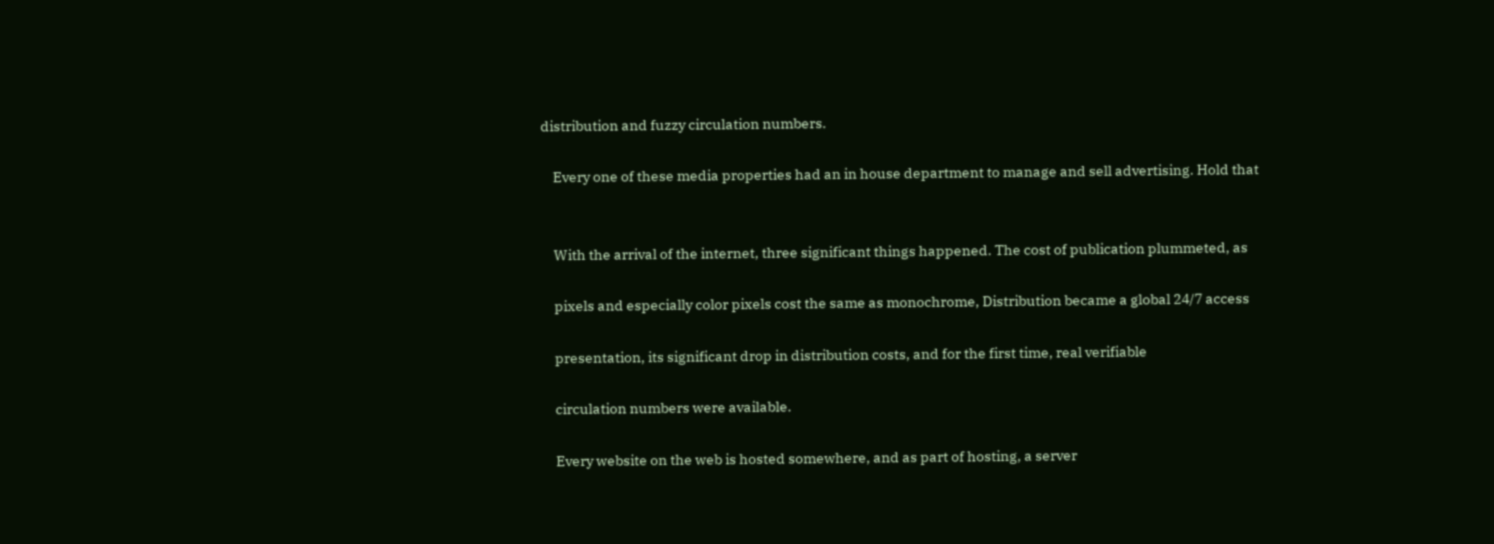distribution and fuzzy circulation numbers.

    Every one of these media properties had an in house department to manage and sell advertising. Hold that


    With the arrival of the internet, three significant things happened. The cost of publication plummeted, as

    pixels and especially color pixels cost the same as monochrome, Distribution became a global 24/7 access

    presentation, its significant drop in distribution costs, and for the first time, real verifiable

    circulation numbers were available.

    Every website on the web is hosted somewhere, and as part of hosting, a server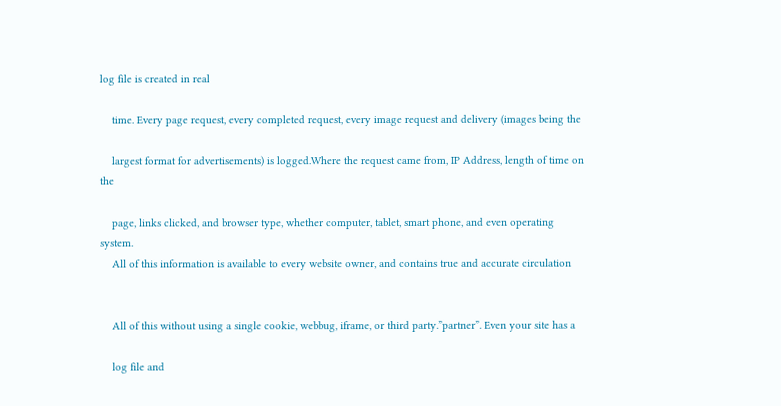log file is created in real

    time. Every page request, every completed request, every image request and delivery (images being the

    largest format for advertisements) is logged.Where the request came from, IP Address, length of time on the

    page, links clicked, and browser type, whether computer, tablet, smart phone, and even operating system.
    All of this information is available to every website owner, and contains true and accurate circulation


    All of this without using a single cookie, webbug, iframe, or third party.”partner”. Even your site has a

    log file and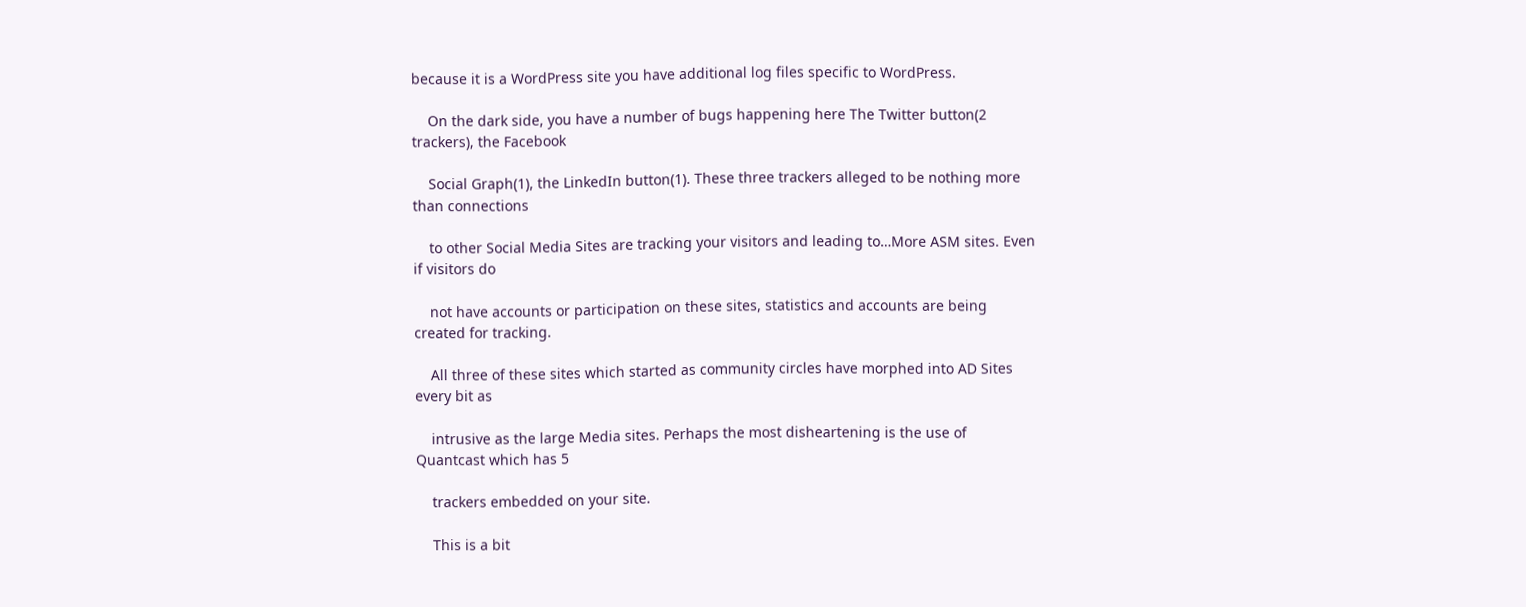because it is a WordPress site you have additional log files specific to WordPress.

    On the dark side, you have a number of bugs happening here The Twitter button(2 trackers), the Facebook

    Social Graph(1), the LinkedIn button(1). These three trackers alleged to be nothing more than connections

    to other Social Media Sites are tracking your visitors and leading to…More ASM sites. Even if visitors do

    not have accounts or participation on these sites, statistics and accounts are being created for tracking.

    All three of these sites which started as community circles have morphed into AD Sites every bit as

    intrusive as the large Media sites. Perhaps the most disheartening is the use of Quantcast which has 5

    trackers embedded on your site.

    This is a bit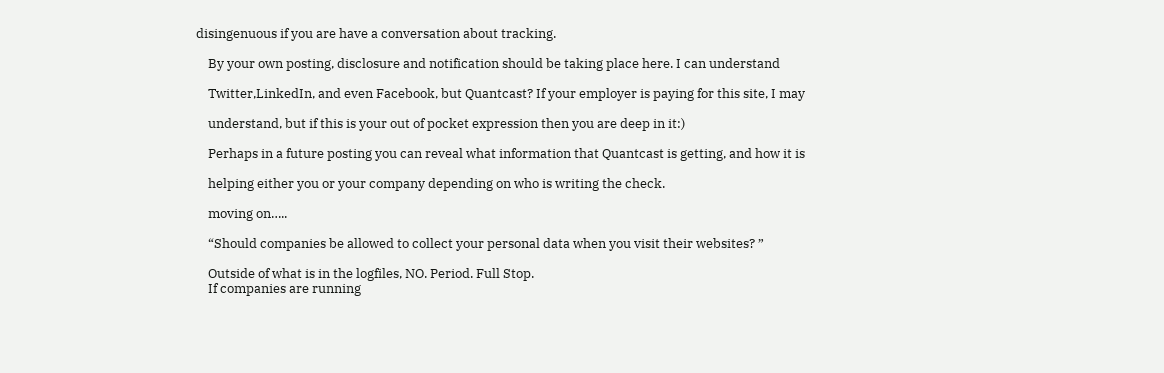disingenuous if you are have a conversation about tracking.

    By your own posting, disclosure and notification should be taking place here. I can understand

    Twitter,LinkedIn, and even Facebook, but Quantcast? If your employer is paying for this site, I may

    understand, but if this is your out of pocket expression then you are deep in it:)

    Perhaps in a future posting you can reveal what information that Quantcast is getting, and how it is

    helping either you or your company depending on who is writing the check.

    moving on…..

    “Should companies be allowed to collect your personal data when you visit their websites? ”

    Outside of what is in the logfiles, NO. Period. Full Stop.
    If companies are running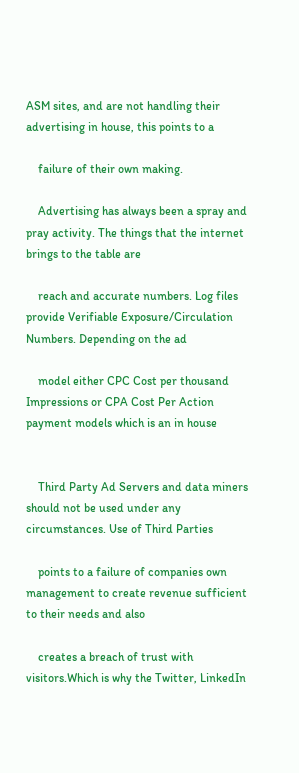ASM sites, and are not handling their advertising in house, this points to a

    failure of their own making.

    Advertising has always been a spray and pray activity. The things that the internet brings to the table are

    reach and accurate numbers. Log files provide Verifiable Exposure/Circulation Numbers. Depending on the ad

    model either CPC Cost per thousand Impressions or CPA Cost Per Action payment models which is an in house


    Third Party Ad Servers and data miners should not be used under any circumstances. Use of Third Parties

    points to a failure of companies own management to create revenue sufficient to their needs and also

    creates a breach of trust with visitors.Which is why the Twitter, LinkedIn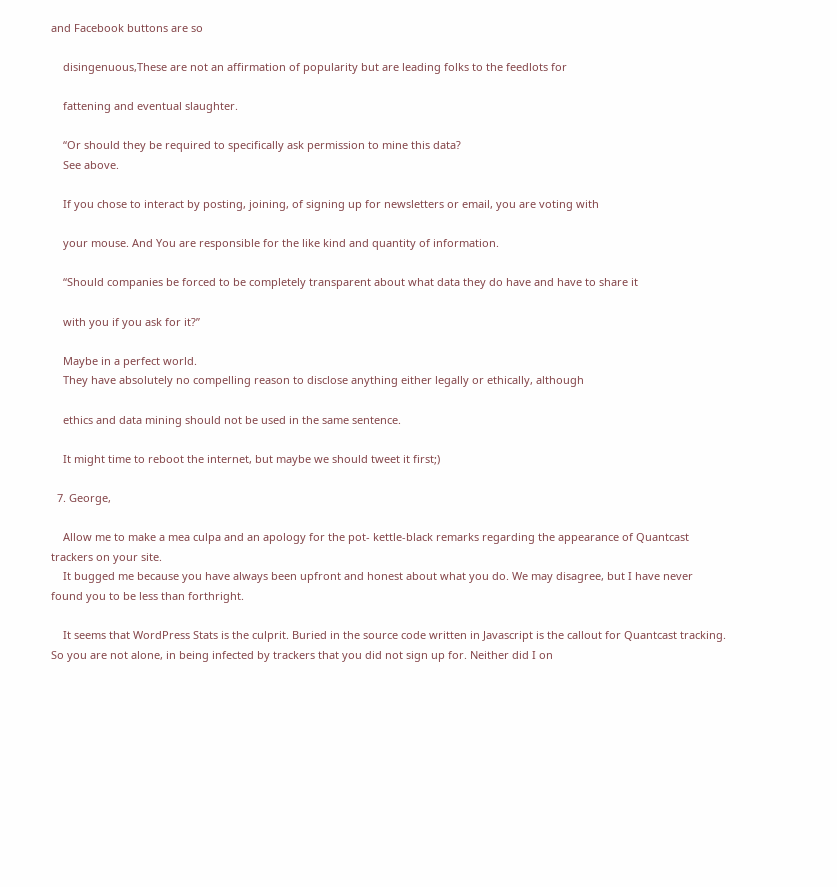and Facebook buttons are so

    disingenuous,These are not an affirmation of popularity but are leading folks to the feedlots for

    fattening and eventual slaughter.

    “Or should they be required to specifically ask permission to mine this data?
    See above.

    If you chose to interact by posting, joining, of signing up for newsletters or email, you are voting with

    your mouse. And You are responsible for the like kind and quantity of information.

    “Should companies be forced to be completely transparent about what data they do have and have to share it

    with you if you ask for it?”

    Maybe in a perfect world.
    They have absolutely no compelling reason to disclose anything either legally or ethically, although

    ethics and data mining should not be used in the same sentence.

    It might time to reboot the internet, but maybe we should tweet it first;)

  7. George,

    Allow me to make a mea culpa and an apology for the pot- kettle-black remarks regarding the appearance of Quantcast trackers on your site.
    It bugged me because you have always been upfront and honest about what you do. We may disagree, but I have never found you to be less than forthright.

    It seems that WordPress Stats is the culprit. Buried in the source code written in Javascript is the callout for Quantcast tracking. So you are not alone, in being infected by trackers that you did not sign up for. Neither did I on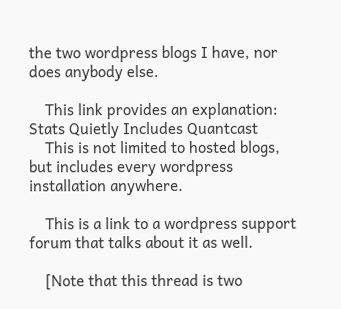the two wordpress blogs I have, nor does anybody else.

    This link provides an explanation: Stats Quietly Includes Quantcast
    This is not limited to hosted blogs, but includes every wordpress installation anywhere.

    This is a link to a wordpress support forum that talks about it as well.

    [Note that this thread is two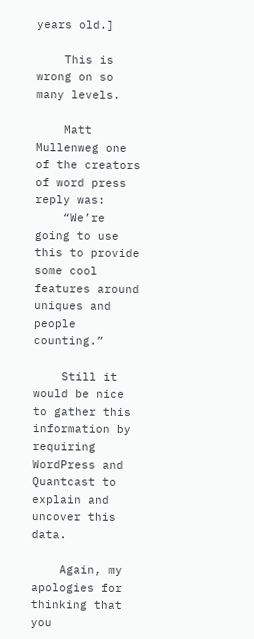years old.]

    This is wrong on so many levels.

    Matt Mullenweg one of the creators of word press reply was:
    “We’re going to use this to provide some cool features around uniques and people counting.”

    Still it would be nice to gather this information by requiring WordPress and Quantcast to explain and uncover this data.

    Again, my apologies for thinking that you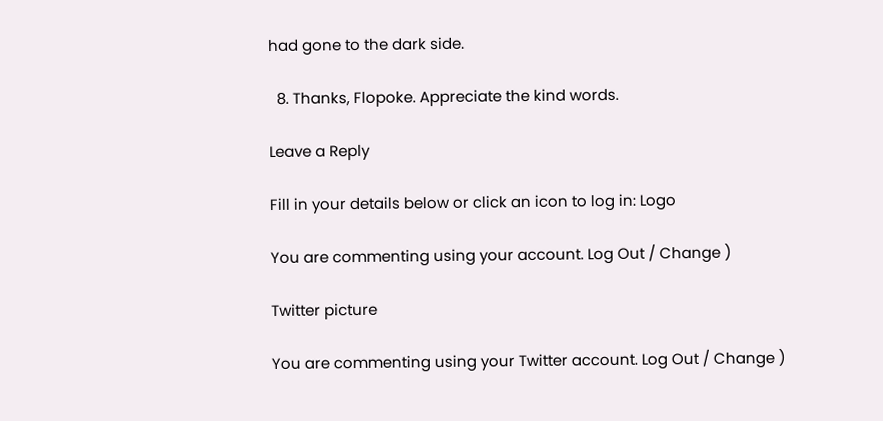had gone to the dark side.

  8. Thanks, Flopoke. Appreciate the kind words.

Leave a Reply

Fill in your details below or click an icon to log in: Logo

You are commenting using your account. Log Out / Change )

Twitter picture

You are commenting using your Twitter account. Log Out / Change )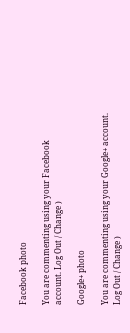Facebook photo

You are commenting using your Facebook account. Log Out / Change )

Google+ photo

You are commenting using your Google+ account. Log Out / Change )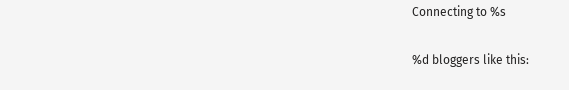Connecting to %s

%d bloggers like this: